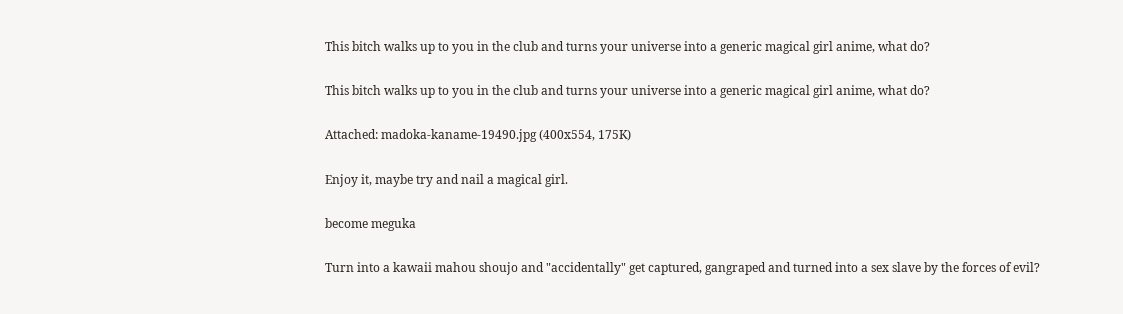This bitch walks up to you in the club and turns your universe into a generic magical girl anime, what do?

This bitch walks up to you in the club and turns your universe into a generic magical girl anime, what do?

Attached: madoka-kaname-19490.jpg (400x554, 175K)

Enjoy it, maybe try and nail a magical girl.

become meguka

Turn into a kawaii mahou shoujo and "accidentally" get captured, gangraped and turned into a sex slave by the forces of evil?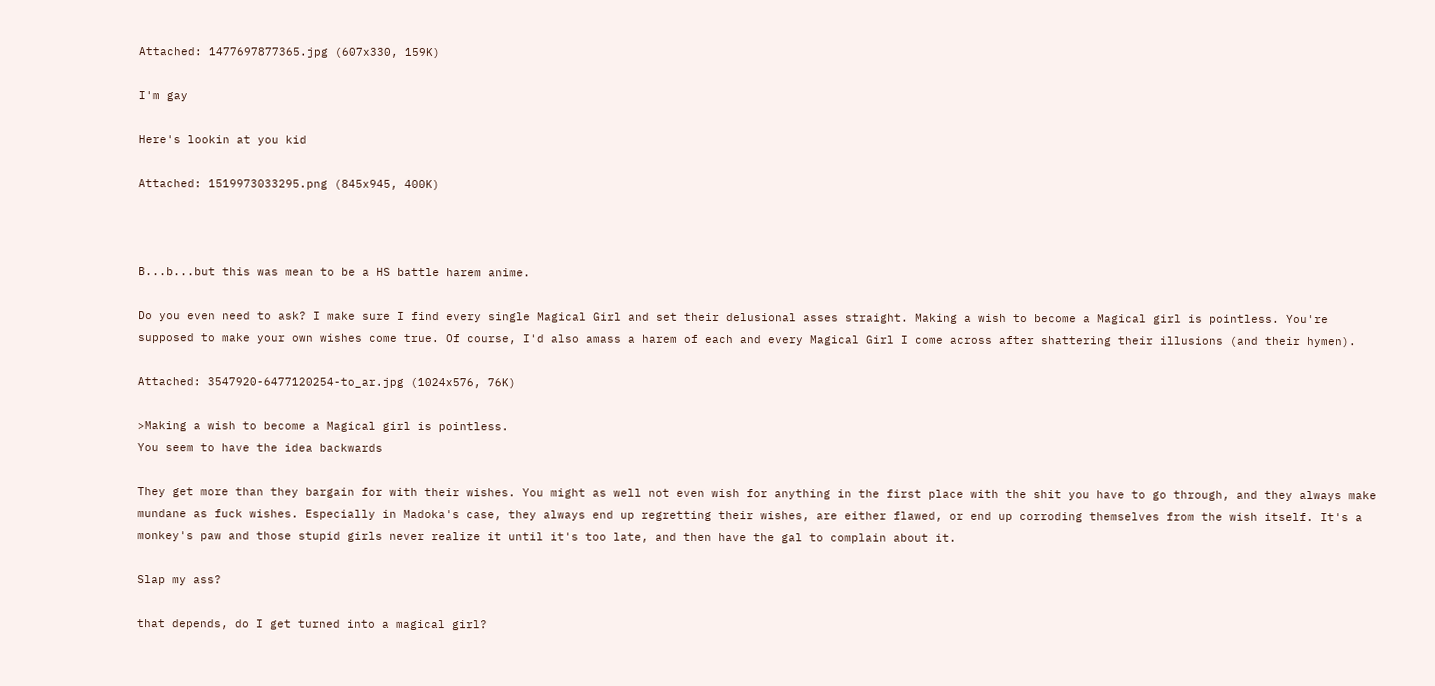Attached: 1477697877365.jpg (607x330, 159K)

I'm gay

Here's lookin at you kid

Attached: 1519973033295.png (845x945, 400K)



B...b...but this was mean to be a HS battle harem anime.

Do you even need to ask? I make sure I find every single Magical Girl and set their delusional asses straight. Making a wish to become a Magical girl is pointless. You're supposed to make your own wishes come true. Of course, I'd also amass a harem of each and every Magical Girl I come across after shattering their illusions (and their hymen).

Attached: 3547920-6477120254-to_ar.jpg (1024x576, 76K)

>Making a wish to become a Magical girl is pointless.
You seem to have the idea backwards

They get more than they bargain for with their wishes. You might as well not even wish for anything in the first place with the shit you have to go through, and they always make mundane as fuck wishes. Especially in Madoka's case, they always end up regretting their wishes, are either flawed, or end up corroding themselves from the wish itself. It's a monkey's paw and those stupid girls never realize it until it's too late, and then have the gal to complain about it.

Slap my ass?

that depends, do I get turned into a magical girl?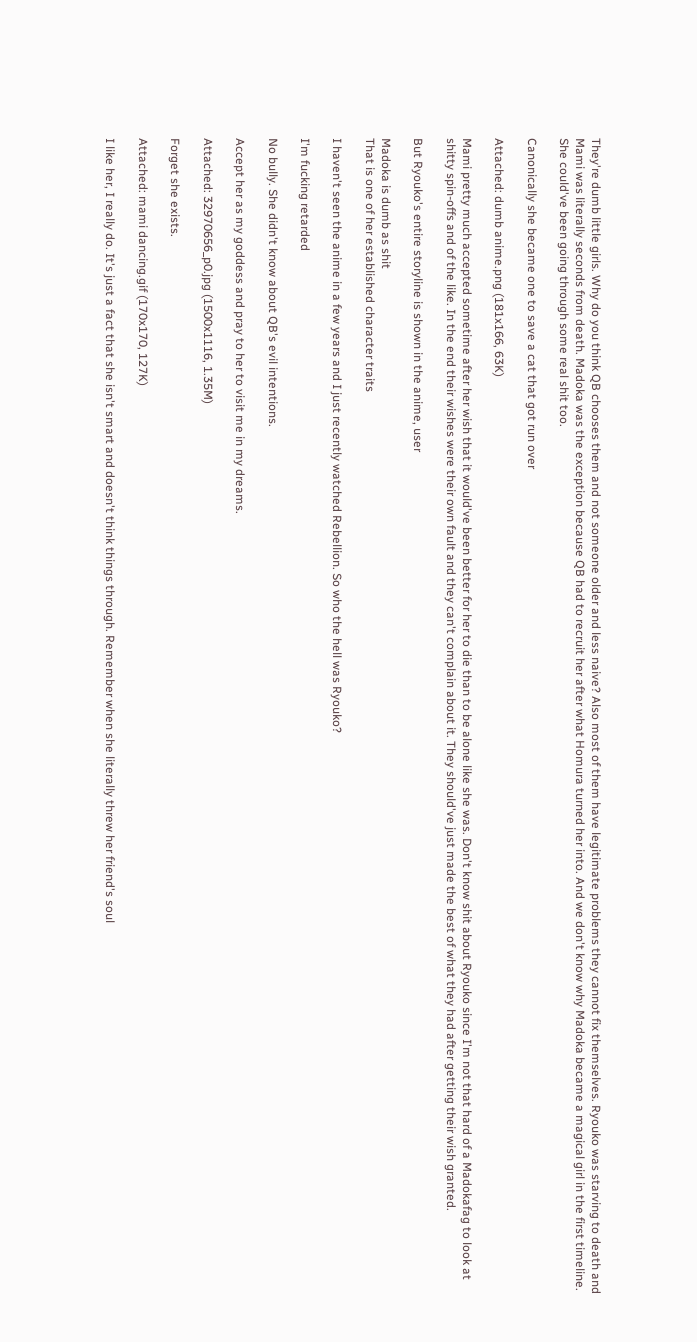They're dumb little girls. Why do you think QB chooses them and not someone older and less naive? Also most of them have legitimate problems they cannot fix themselves. Ryouko was starving to death and Mami was literally seconds from death. Madoka was the exception because QB had to recruit her after what Homura turned her into. And we don't know why Madoka became a magical girl in the first timeline. She could've been going through some real shit too.

Canonically she became one to save a cat that got run over

Attached: dumb anime.png (181x166, 63K)

Mami pretty much accepted sometime after her wish that it would've been better for her to die than to be alone like she was. Don't know shit about Ryouko since I'm not that hard of a Madokafag to look at shitty spin-offs and of the like. In the end their wishes were their own fault and they can't complain about it. They should've just made the best of what they had after getting their wish granted.

But Ryouko's entire storyline is shown in the anime, user

Madoka is dumb as shit
That is one of her established character traits

I haven't seen the anime in a few years and I just recently watched Rebellion. So who the hell was Ryouko?

I'm fucking retarded

No bully. She didn't know about QB's evil intentions.

Accept her as my goddess and pray to her to visit me in my dreams.

Attached: 32970656_p0.jpg (1500x1116, 1.35M)

Forget she exists.

Attached: mami dancing.gif (170x170, 127K)

I like her, I really do. It's just a fact that she isn't smart and doesn't think things through. Remember when she literally threw her friend's soul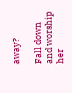away?

Fall down and worship her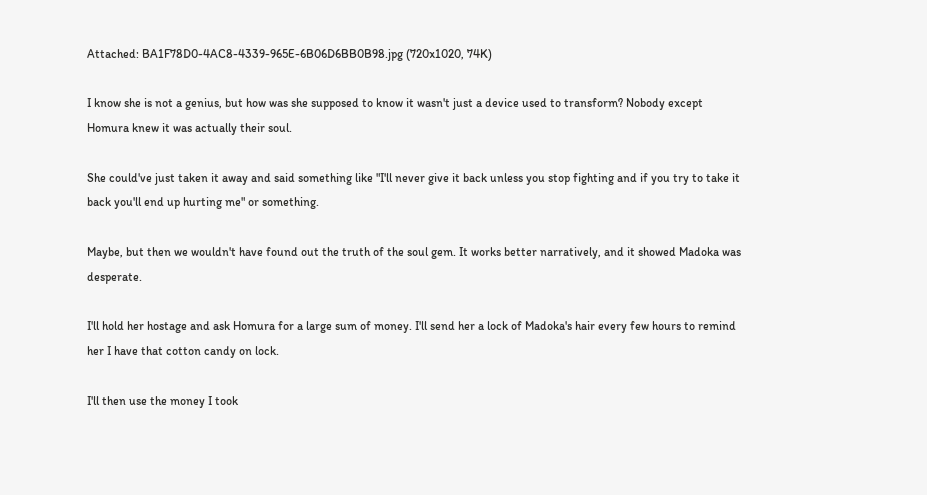Attached: BA1F78D0-4AC8-4339-965E-6B06D6BB0B98.jpg (720x1020, 74K)

I know she is not a genius, but how was she supposed to know it wasn't just a device used to transform? Nobody except Homura knew it was actually their soul.

She could've just taken it away and said something like "I'll never give it back unless you stop fighting and if you try to take it back you'll end up hurting me" or something.

Maybe, but then we wouldn't have found out the truth of the soul gem. It works better narratively, and it showed Madoka was desperate.

I'll hold her hostage and ask Homura for a large sum of money. I'll send her a lock of Madoka's hair every few hours to remind her I have that cotton candy on lock.

I'll then use the money I took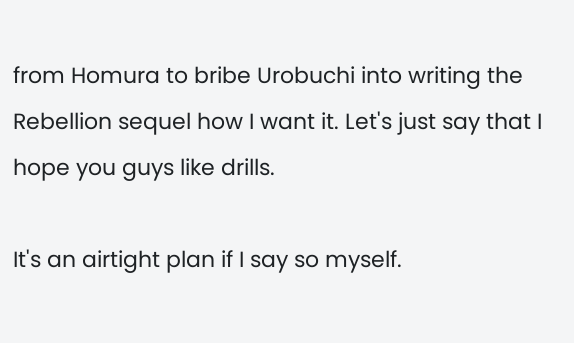from Homura to bribe Urobuchi into writing the Rebellion sequel how I want it. Let's just say that I hope you guys like drills.

It's an airtight plan if I say so myself.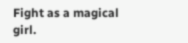Fight as a magical girl.